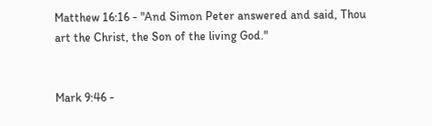Matthew 16:16 - "And Simon Peter answered and said, Thou art the Christ, the Son of the living God."


Mark 9:46 -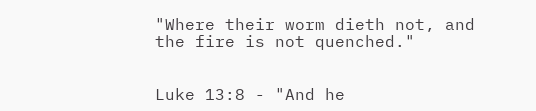"Where their worm dieth not, and the fire is not quenched."


Luke 13:8 - "And he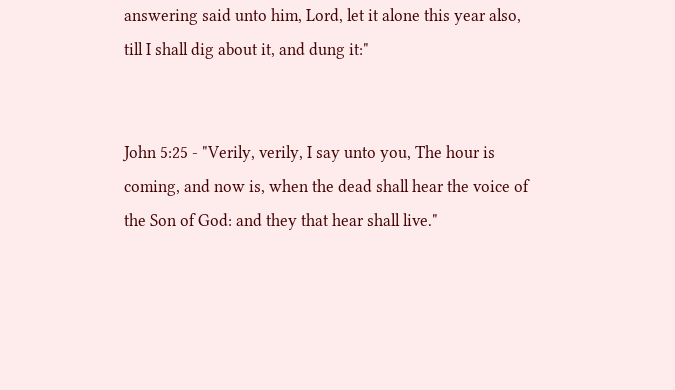answering said unto him, Lord, let it alone this year also, till I shall dig about it, and dung it:"


John 5:25 - "Verily, verily, I say unto you, The hour is coming, and now is, when the dead shall hear the voice of the Son of God: and they that hear shall live."